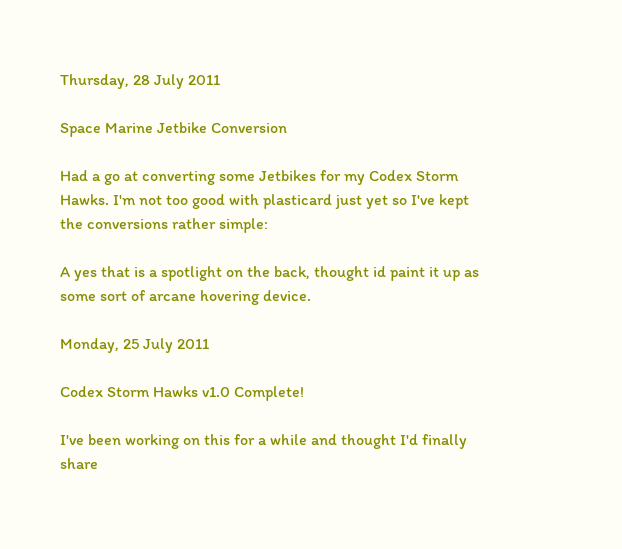Thursday, 28 July 2011

Space Marine Jetbike Conversion

Had a go at converting some Jetbikes for my Codex Storm Hawks. I'm not too good with plasticard just yet so I've kept the conversions rather simple:

A yes that is a spotlight on the back, thought id paint it up as some sort of arcane hovering device.

Monday, 25 July 2011

Codex Storm Hawks v1.0 Complete!

I've been working on this for a while and thought I'd finally share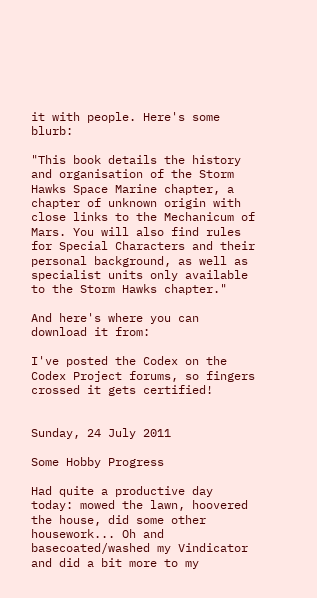it with people. Here's some blurb:

"This book details the history and organisation of the Storm Hawks Space Marine chapter, a chapter of unknown origin with close links to the Mechanicum of Mars. You will also find rules for Special Characters and their personal background, as well as specialist units only available to the Storm Hawks chapter."

And here's where you can download it from:

I've posted the Codex on the Codex Project forums, so fingers crossed it gets certified!


Sunday, 24 July 2011

Some Hobby Progress

Had quite a productive day today: mowed the lawn, hoovered the house, did some other housework... Oh and basecoated/washed my Vindicator and did a bit more to my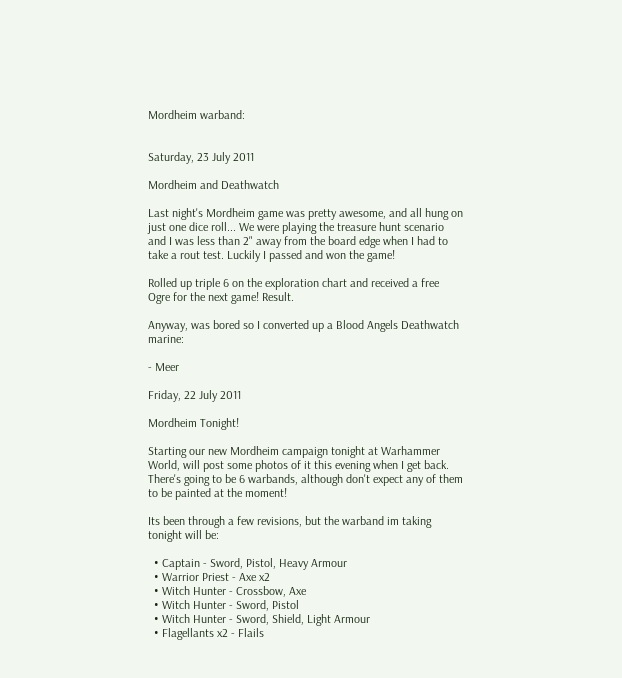Mordheim warband:


Saturday, 23 July 2011

Mordheim and Deathwatch

Last night's Mordheim game was pretty awesome, and all hung on just one dice roll... We were playing the treasure hunt scenario and I was less than 2" away from the board edge when I had to take a rout test. Luckily I passed and won the game!

Rolled up triple 6 on the exploration chart and received a free Ogre for the next game! Result.

Anyway, was bored so I converted up a Blood Angels Deathwatch marine:

- Meer

Friday, 22 July 2011

Mordheim Tonight!

Starting our new Mordheim campaign tonight at Warhammer World, will post some photos of it this evening when I get back. There's going to be 6 warbands, although don't expect any of them to be painted at the moment!

Its been through a few revisions, but the warband im taking tonight will be:

  • Captain - Sword, Pistol, Heavy Armour
  • Warrior Priest - Axe x2
  • Witch Hunter - Crossbow, Axe
  • Witch Hunter - Sword, Pistol
  • Witch Hunter - Sword, Shield, Light Armour
  • Flagellants x2 - Flails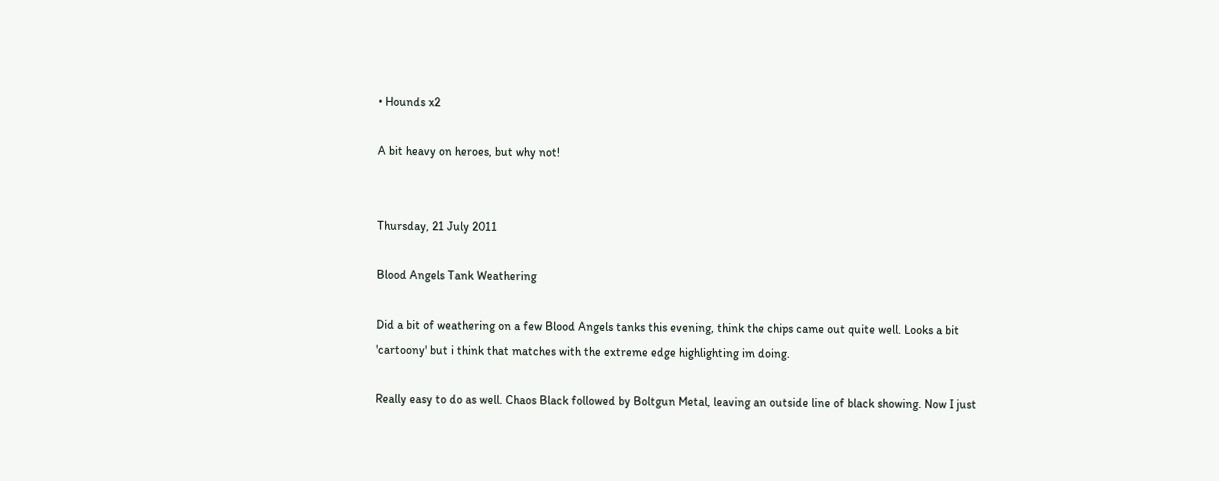• Hounds x2

A bit heavy on heroes, but why not!


Thursday, 21 July 2011

Blood Angels Tank Weathering

Did a bit of weathering on a few Blood Angels tanks this evening, think the chips came out quite well. Looks a bit 'cartoony' but i think that matches with the extreme edge highlighting im doing.

Really easy to do as well. Chaos Black followed by Boltgun Metal, leaving an outside line of black showing. Now I just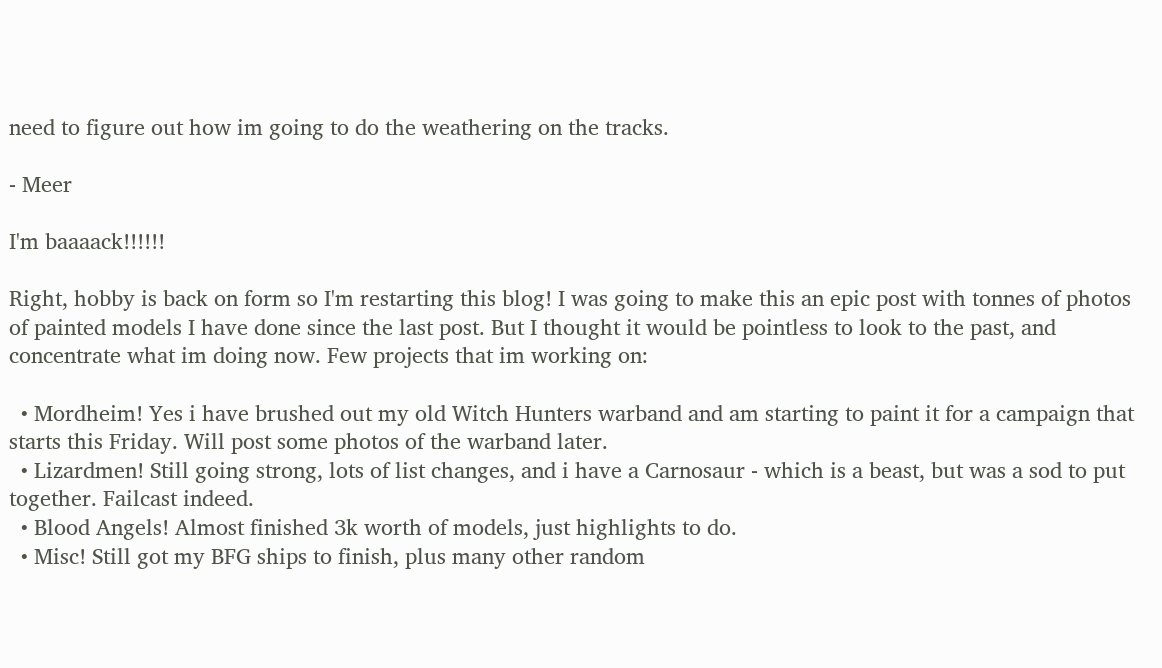need to figure out how im going to do the weathering on the tracks.

- Meer

I'm baaaack!!!!!!

Right, hobby is back on form so I'm restarting this blog! I was going to make this an epic post with tonnes of photos of painted models I have done since the last post. But I thought it would be pointless to look to the past, and concentrate what im doing now. Few projects that im working on:

  • Mordheim! Yes i have brushed out my old Witch Hunters warband and am starting to paint it for a campaign that starts this Friday. Will post some photos of the warband later.
  • Lizardmen! Still going strong, lots of list changes, and i have a Carnosaur - which is a beast, but was a sod to put together. Failcast indeed.
  • Blood Angels! Almost finished 3k worth of models, just highlights to do.
  • Misc! Still got my BFG ships to finish, plus many other random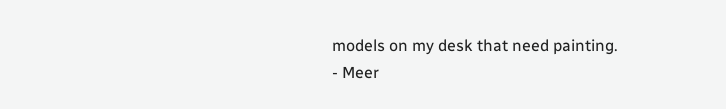models on my desk that need painting.
- Meer